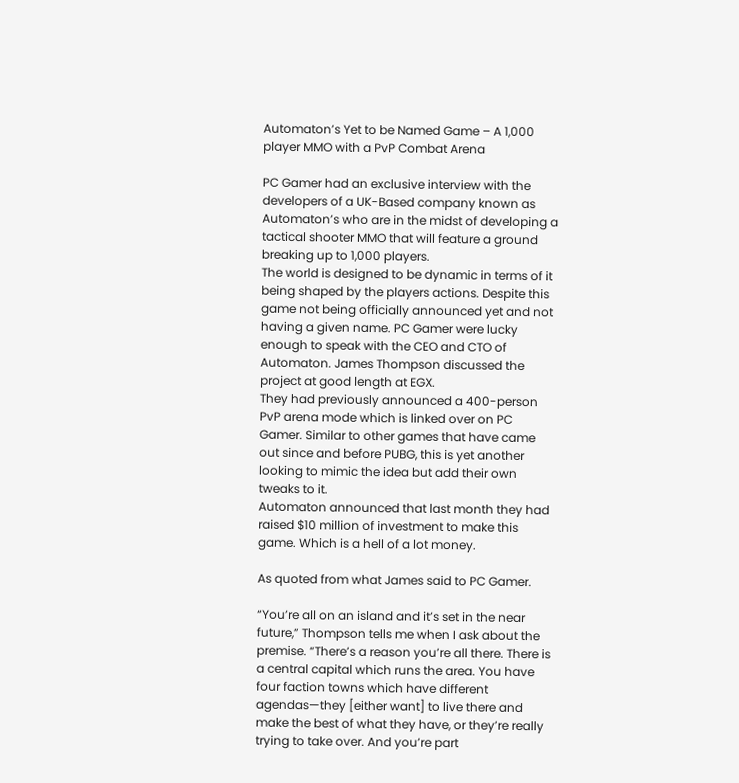Automaton’s Yet to be Named Game – A 1,000 player MMO with a PvP Combat Arena

PC Gamer had an exclusive interview with the developers of a UK-Based company known as Automaton’s who are in the midst of developing a tactical shooter MMO that will feature a ground breaking up to 1,000 players.
The world is designed to be dynamic in terms of it being shaped by the players actions. Despite this game not being officially announced yet and not having a given name. PC Gamer were lucky enough to speak with the CEO and CTO of Automaton. James Thompson discussed the project at good length at EGX.
They had previously announced a 400-person PvP arena mode which is linked over on PC Gamer. Similar to other games that have came out since and before PUBG, this is yet another looking to mimic the idea but add their own tweaks to it.
Automaton announced that last month they had raised $10 million of investment to make this game. Which is a hell of a lot money.

As quoted from what James said to PC Gamer.

“You’re all on an island and it’s set in the near future,” Thompson tells me when I ask about the premise. “There’s a reason you’re all there. There is a central capital which runs the area. You have four faction towns which have different agendas—they [either want] to live there and make the best of what they have, or they’re really trying to take over. And you’re part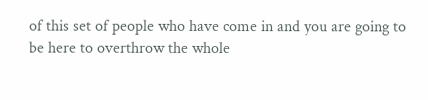of this set of people who have come in and you are going to be here to overthrow the whole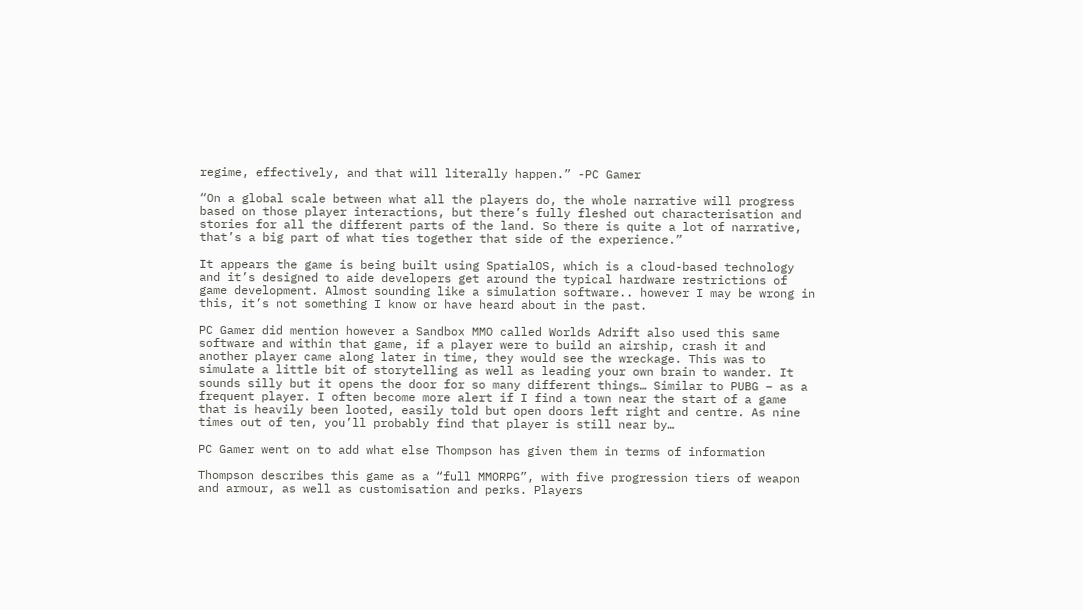regime, effectively, and that will literally happen.” -PC Gamer

“On a global scale between what all the players do, the whole narrative will progress based on those player interactions, but there’s fully fleshed out characterisation and stories for all the different parts of the land. So there is quite a lot of narrative, that’s a big part of what ties together that side of the experience.”

It appears the game is being built using SpatialOS, which is a cloud-based technology and it’s designed to aide developers get around the typical hardware restrictions of game development. Almost sounding like a simulation software.. however I may be wrong in this, it’s not something I know or have heard about in the past.

PC Gamer did mention however a Sandbox MMO called Worlds Adrift also used this same software and within that game, if a player were to build an airship, crash it and another player came along later in time, they would see the wreckage. This was to simulate a little bit of storytelling as well as leading your own brain to wander. It sounds silly but it opens the door for so many different things… Similar to PUBG – as a frequent player. I often become more alert if I find a town near the start of a game that is heavily been looted, easily told but open doors left right and centre. As nine times out of ten, you’ll probably find that player is still near by…

PC Gamer went on to add what else Thompson has given them in terms of information

Thompson describes this game as a “full MMORPG”, with five progression tiers of weapon and armour, as well as customisation and perks. Players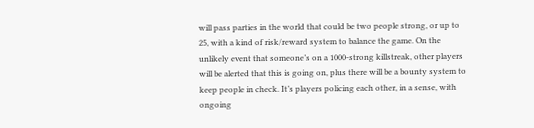will pass parties in the world that could be two people strong, or up to 25, with a kind of risk/reward system to balance the game. On the unlikely event that someone’s on a 1000-strong killstreak, other players will be alerted that this is going on, plus there will be a bounty system to keep people in check. It’s players policing each other, in a sense, with ongoing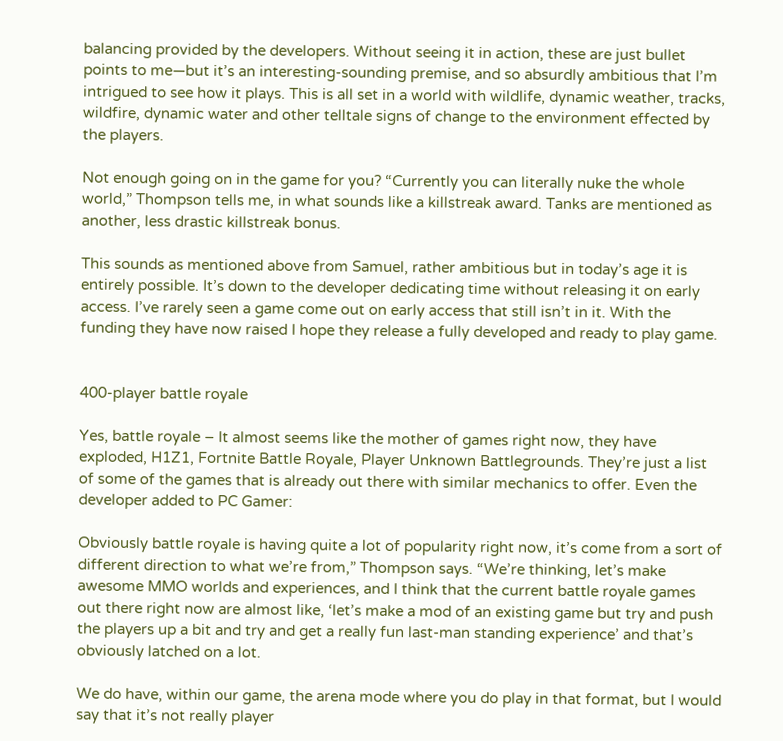balancing provided by the developers. Without seeing it in action, these are just bullet points to me—but it’s an interesting-sounding premise, and so absurdly ambitious that I’m intrigued to see how it plays. This is all set in a world with wildlife, dynamic weather, tracks, wildfire, dynamic water and other telltale signs of change to the environment effected by the players.

Not enough going on in the game for you? “Currently you can literally nuke the whole world,” Thompson tells me, in what sounds like a killstreak award. Tanks are mentioned as another, less drastic killstreak bonus.

This sounds as mentioned above from Samuel, rather ambitious but in today’s age it is entirely possible. It’s down to the developer dedicating time without releasing it on early access. I’ve rarely seen a game come out on early access that still isn’t in it. With the funding they have now raised I hope they release a fully developed and ready to play game.


400-player battle royale

Yes, battle royale – It almost seems like the mother of games right now, they have exploded, H1Z1, Fortnite Battle Royale, Player Unknown Battlegrounds. They’re just a list of some of the games that is already out there with similar mechanics to offer. Even the developer added to PC Gamer:

Obviously battle royale is having quite a lot of popularity right now, it’s come from a sort of different direction to what we’re from,” Thompson says. “We’re thinking, let’s make awesome MMO worlds and experiences, and I think that the current battle royale games out there right now are almost like, ‘let’s make a mod of an existing game but try and push the players up a bit and try and get a really fun last-man standing experience’ and that’s obviously latched on a lot.

We do have, within our game, the arena mode where you do play in that format, but I would say that it’s not really player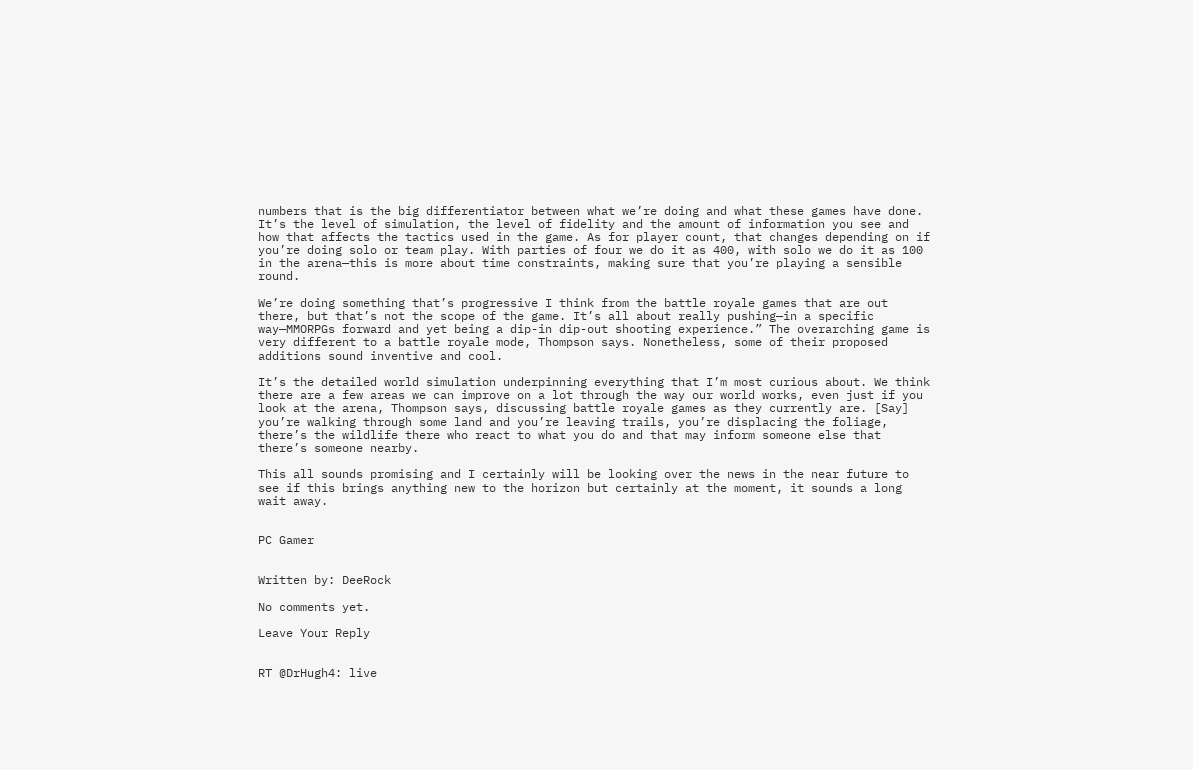numbers that is the big differentiator between what we’re doing and what these games have done. It’s the level of simulation, the level of fidelity and the amount of information you see and how that affects the tactics used in the game. As for player count, that changes depending on if you’re doing solo or team play. With parties of four we do it as 400, with solo we do it as 100 in the arena—this is more about time constraints, making sure that you’re playing a sensible round.

We’re doing something that’s progressive I think from the battle royale games that are out there, but that’s not the scope of the game. It’s all about really pushing—in a specific way—MMORPGs forward and yet being a dip-in dip-out shooting experience.” The overarching game is very different to a battle royale mode, Thompson says. Nonetheless, some of their proposed additions sound inventive and cool.

It’s the detailed world simulation underpinning everything that I’m most curious about. We think there are a few areas we can improve on a lot through the way our world works, even just if you look at the arena, Thompson says, discussing battle royale games as they currently are. [Say] you’re walking through some land and you’re leaving trails, you’re displacing the foliage, there’s the wildlife there who react to what you do and that may inform someone else that there’s someone nearby.

This all sounds promising and I certainly will be looking over the news in the near future to see if this brings anything new to the horizon but certainly at the moment, it sounds a long wait away.


PC Gamer


Written by: DeeRock

No comments yet.

Leave Your Reply


RT @DrHugh4: live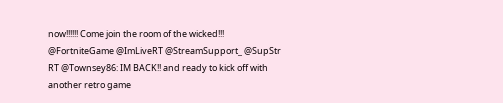now!!!!!! Come join the room of the wicked!!! @FortniteGame @ImLiveRT @StreamSupport_ @SupStr
RT @Townsey86: IM BACK!! and ready to kick off with another retro game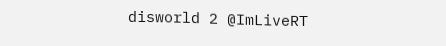disworld 2 @ImLiveRT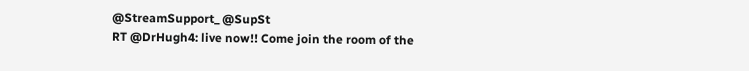@StreamSupport_ @SupSt
RT @DrHugh4: live now!! Come join the room of the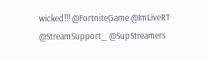wicked!!! @FortniteGame @ImLiveRT @StreamSupport_ @SupStreamers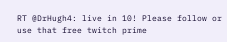RT @DrHugh4: live in 10! Please follow or use that free twitch prime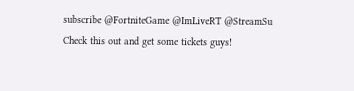subscribe @FortniteGame @ImLiveRT @StreamSu
Check this out and get some tickets guys!